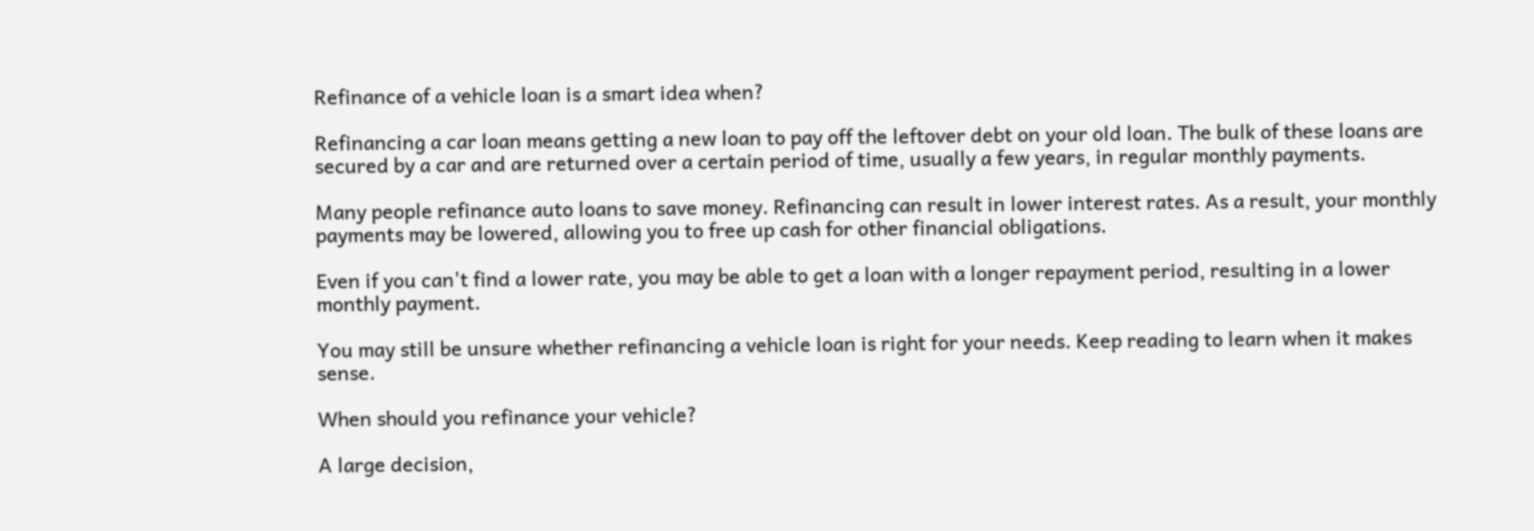Refinance of a vehicle loan is a smart idea when?

Refinancing a car loan means getting a new loan to pay off the leftover debt on your old loan. The bulk of these loans are secured by a car and are returned over a certain period of time, usually a few years, in regular monthly payments.

Many people refinance auto loans to save money. Refinancing can result in lower interest rates. As a result, your monthly payments may be lowered, allowing you to free up cash for other financial obligations.

Even if you can't find a lower rate, you may be able to get a loan with a longer repayment period, resulting in a lower monthly payment.

You may still be unsure whether refinancing a vehicle loan is right for your needs. Keep reading to learn when it makes sense.

When should you refinance your vehicle?

A large decision,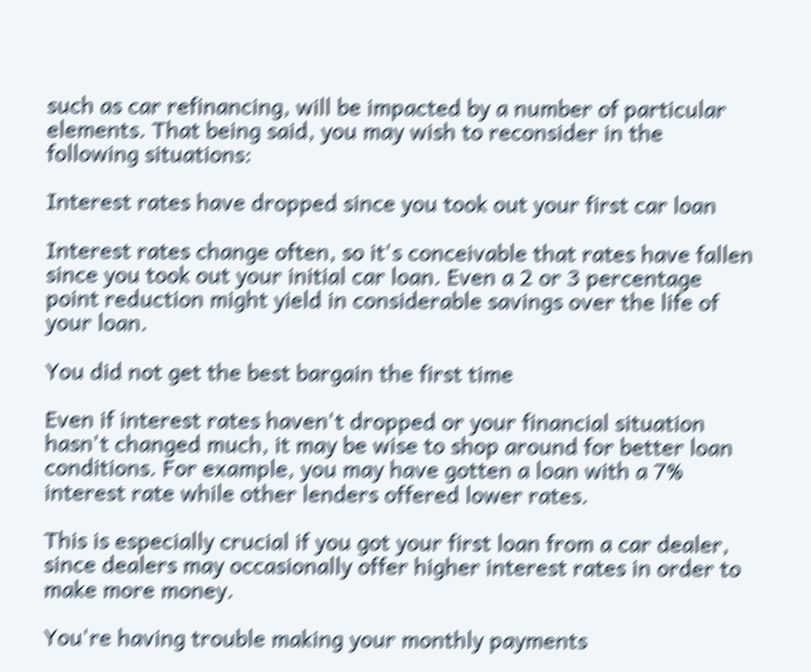such as car refinancing, will be impacted by a number of particular elements. That being said, you may wish to reconsider in the following situations:

Interest rates have dropped since you took out your first car loan

Interest rates change often, so it's conceivable that rates have fallen since you took out your initial car loan. Even a 2 or 3 percentage point reduction might yield in considerable savings over the life of your loan.

You did not get the best bargain the first time

Even if interest rates haven't dropped or your financial situation hasn't changed much, it may be wise to shop around for better loan conditions. For example, you may have gotten a loan with a 7% interest rate while other lenders offered lower rates.

This is especially crucial if you got your first loan from a car dealer, since dealers may occasionally offer higher interest rates in order to make more money.

You're having trouble making your monthly payments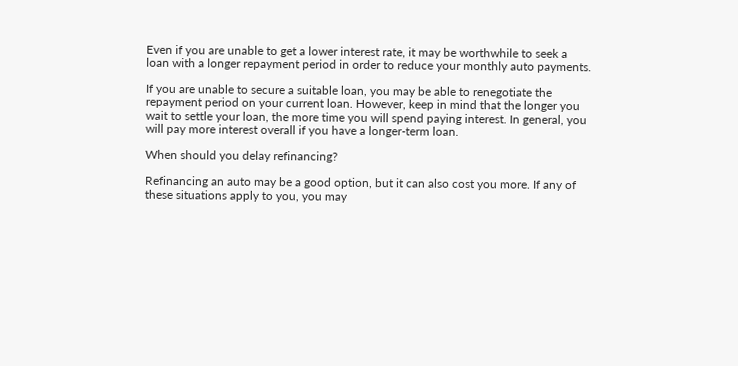Even if you are unable to get a lower interest rate, it may be worthwhile to seek a loan with a longer repayment period in order to reduce your monthly auto payments.

If you are unable to secure a suitable loan, you may be able to renegotiate the repayment period on your current loan. However, keep in mind that the longer you wait to settle your loan, the more time you will spend paying interest. In general, you will pay more interest overall if you have a longer-term loan.

When should you delay refinancing?

Refinancing an auto may be a good option, but it can also cost you more. If any of these situations apply to you, you may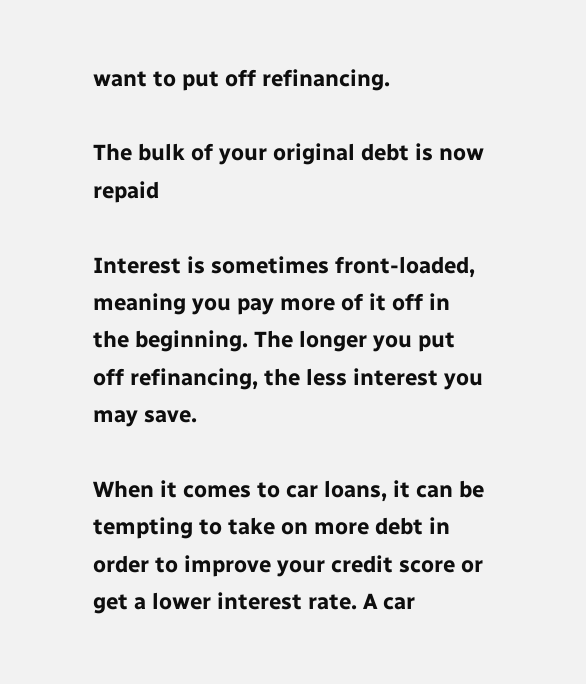want to put off refinancing.

The bulk of your original debt is now repaid

Interest is sometimes front-loaded, meaning you pay more of it off in the beginning. The longer you put off refinancing, the less interest you may save.

When it comes to car loans, it can be tempting to take on more debt in order to improve your credit score or get a lower interest rate. A car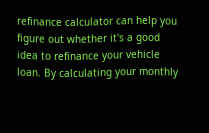refinance calculator can help you figure out whether it's a good idea to refinance your vehicle loan. By calculating your monthly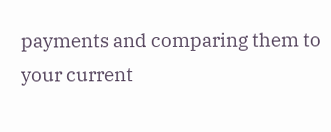payments and comparing them to your current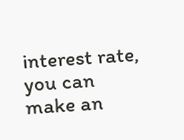interest rate, you can make an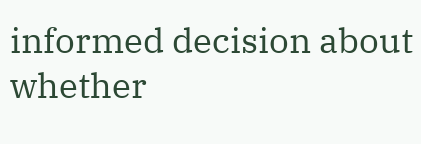informed decision about whether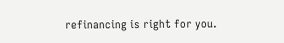refinancing is right for you.